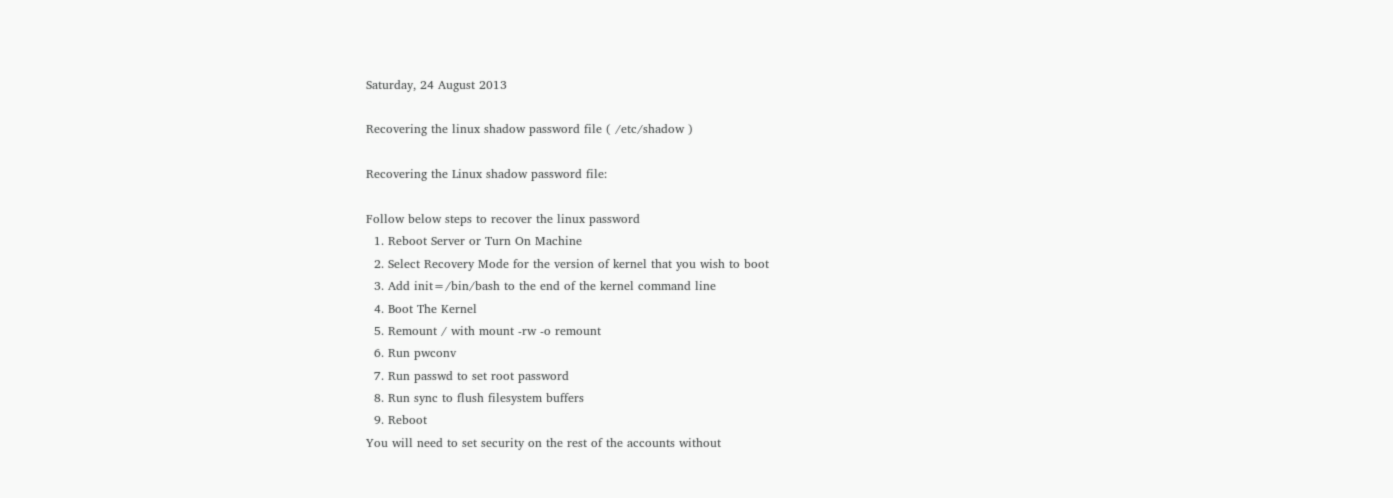Saturday, 24 August 2013

Recovering the linux shadow password file ( /etc/shadow )

Recovering the Linux shadow password file:

Follow below steps to recover the linux password
  1. Reboot Server or Turn On Machine
  2. Select Recovery Mode for the version of kernel that you wish to boot
  3. Add init=/bin/bash to the end of the kernel command line
  4. Boot The Kernel
  5. Remount / with mount -rw -o remount
  6. Run pwconv
  7. Run passwd to set root password
  8. Run sync to flush filesystem buffers
  9. Reboot
You will need to set security on the rest of the accounts without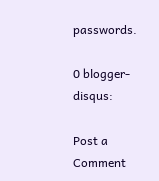passwords.

0 blogger-disqus:

Post a Comment